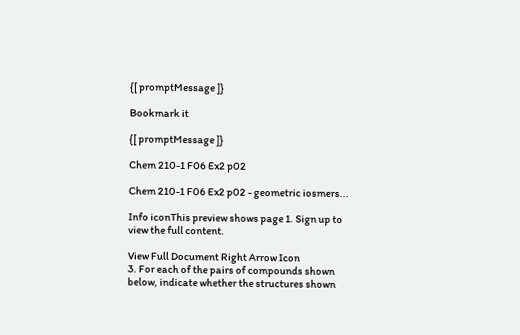{[ promptMessage ]}

Bookmark it

{[ promptMessage ]}

Chem 210-1 F06 Ex2 p02

Chem 210-1 F06 Ex2 p02 - geometric iosmers...

Info iconThis preview shows page 1. Sign up to view the full content.

View Full Document Right Arrow Icon
3. For each of the pairs of compounds shown below, indicate whether the structures shown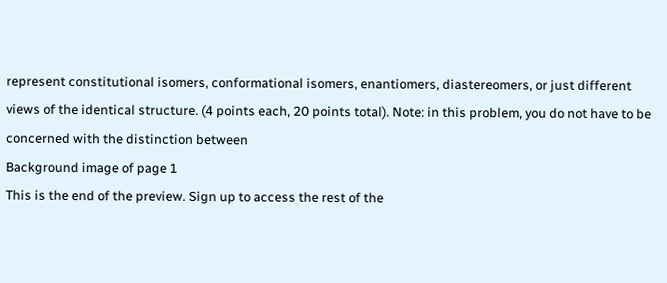represent constitutional isomers, conformational isomers, enantiomers, diastereomers, or just different views of the identical structure. (4 points each, 20 points total). Note: in this problem, you do not have to be concerned with the distinction between
Background image of page 1
This is the end of the preview. Sign up to access the rest of the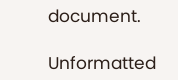document.

Unformatted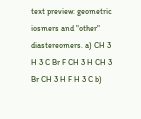text preview: geometric iosmers and "other" diastereomers. a) CH 3 H 3 C Br F CH 3 H CH 3 Br CH 3 H F H 3 C b)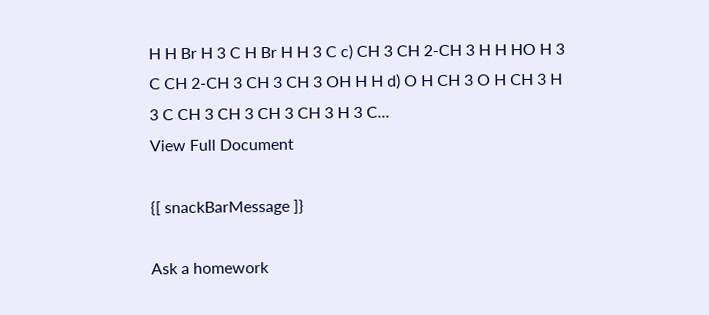H H Br H 3 C H Br H H 3 C c) CH 3 CH 2-CH 3 H H HO H 3 C CH 2-CH 3 CH 3 CH 3 OH H H d) O H CH 3 O H CH 3 H 3 C CH 3 CH 3 CH 3 CH 3 H 3 C...
View Full Document

{[ snackBarMessage ]}

Ask a homework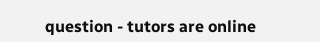question - tutors are online